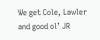We get Cole, Lawler and good ol’ JR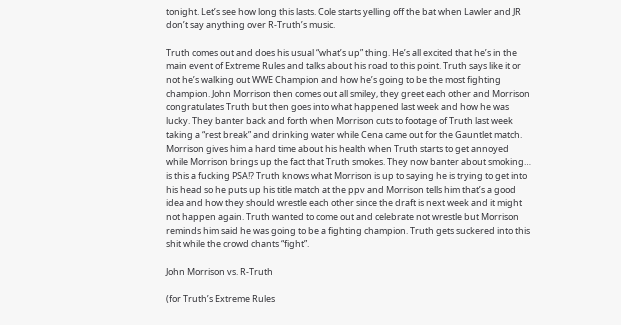tonight. Let’s see how long this lasts. Cole starts yelling off the bat when Lawler and JR don’t say anything over R-Truth’s music.

Truth comes out and does his usual “what’s up” thing. He’s all excited that he’s in the main event of Extreme Rules and talks about his road to this point. Truth says like it or not he’s walking out WWE Champion and how he’s going to be the most fighting champion. John Morrison then comes out all smiley, they greet each other and Morrison congratulates Truth but then goes into what happened last week and how he was lucky. They banter back and forth when Morrison cuts to footage of Truth last week taking a “rest break” and drinking water while Cena came out for the Gauntlet match. Morrison gives him a hard time about his health when Truth starts to get annoyed while Morrison brings up the fact that Truth smokes. They now banter about smoking… is this a fucking PSA!? Truth knows what Morrison is up to saying he is trying to get into his head so he puts up his title match at the ppv and Morrison tells him that’s a good idea and how they should wrestle each other since the draft is next week and it might not happen again. Truth wanted to come out and celebrate not wrestle but Morrison reminds him said he was going to be a fighting champion. Truth gets suckered into this shit while the crowd chants “fight”.

John Morrison vs. R-Truth

(for Truth’s Extreme Rules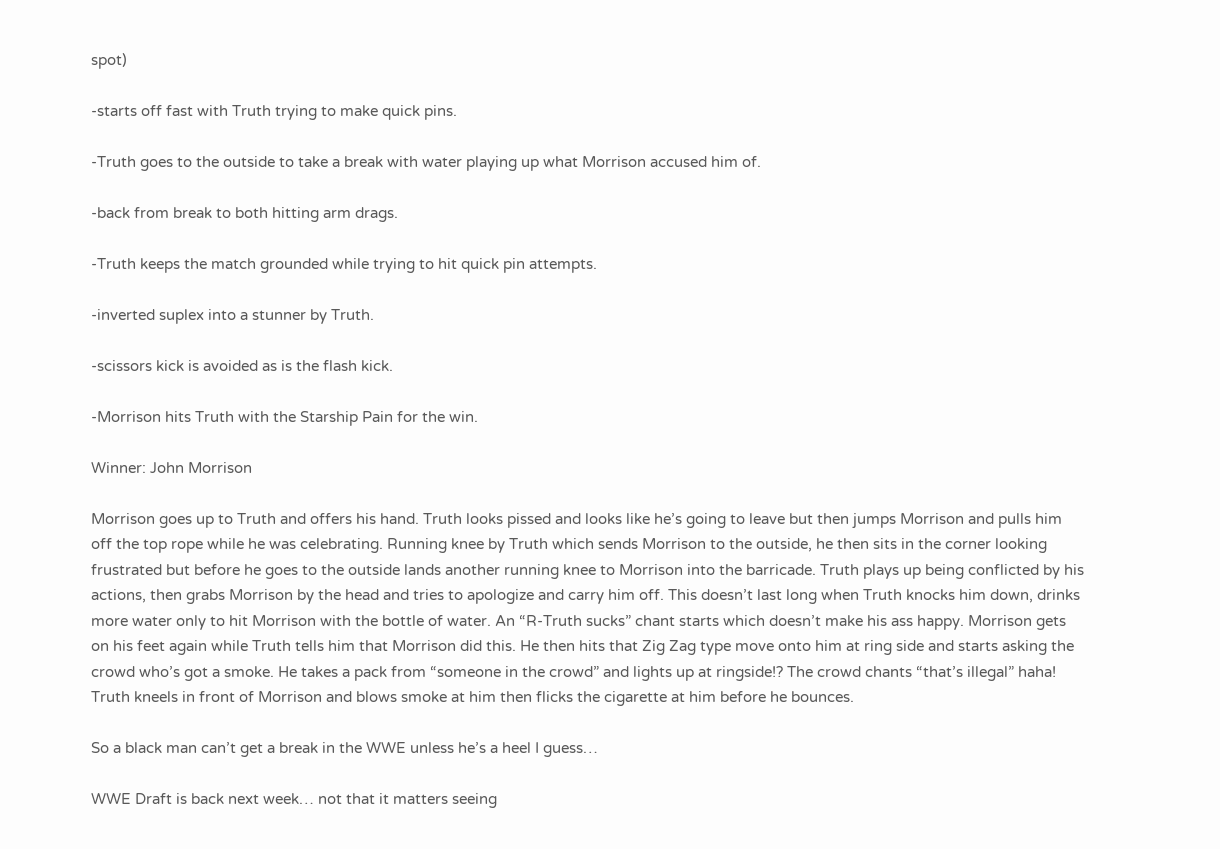spot)

-starts off fast with Truth trying to make quick pins.

-Truth goes to the outside to take a break with water playing up what Morrison accused him of.

-back from break to both hitting arm drags.

-Truth keeps the match grounded while trying to hit quick pin attempts.

-inverted suplex into a stunner by Truth.

-scissors kick is avoided as is the flash kick.

-Morrison hits Truth with the Starship Pain for the win.

Winner: John Morrison

Morrison goes up to Truth and offers his hand. Truth looks pissed and looks like he’s going to leave but then jumps Morrison and pulls him off the top rope while he was celebrating. Running knee by Truth which sends Morrison to the outside, he then sits in the corner looking frustrated but before he goes to the outside lands another running knee to Morrison into the barricade. Truth plays up being conflicted by his actions, then grabs Morrison by the head and tries to apologize and carry him off. This doesn’t last long when Truth knocks him down, drinks more water only to hit Morrison with the bottle of water. An “R-Truth sucks” chant starts which doesn’t make his ass happy. Morrison gets on his feet again while Truth tells him that Morrison did this. He then hits that Zig Zag type move onto him at ring side and starts asking the crowd who’s got a smoke. He takes a pack from “someone in the crowd” and lights up at ringside!? The crowd chants “that’s illegal” haha! Truth kneels in front of Morrison and blows smoke at him then flicks the cigarette at him before he bounces.

So a black man can’t get a break in the WWE unless he’s a heel I guess…

WWE Draft is back next week… not that it matters seeing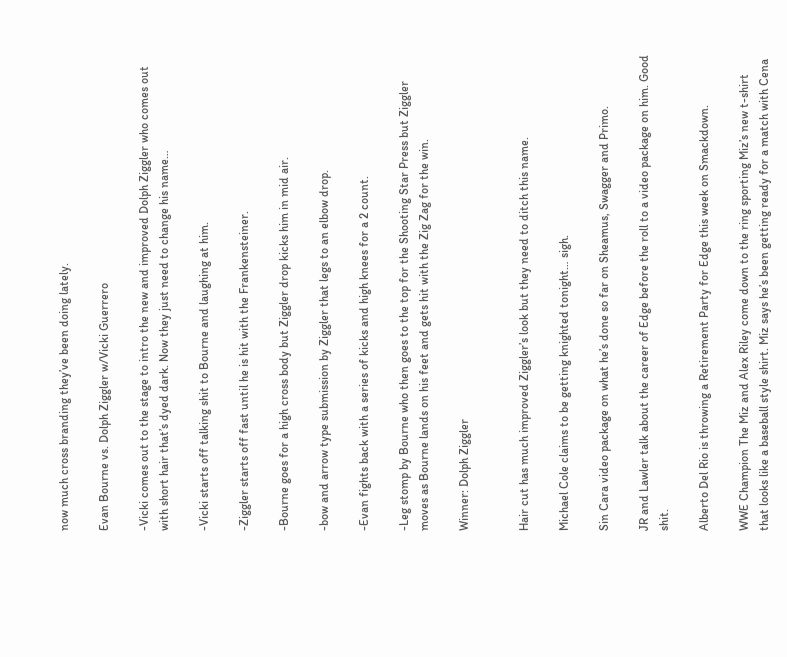now much cross branding they’ve been doing lately.

Evan Bourne vs. Dolph Ziggler w/Vicki Guerrero

-Vicki comes out to the stage to intro the new and improved Dolph Ziggler who comes out with short hair that’s dyed dark. Now they just need to change his name…

-Vicki starts off talking shit to Bourne and laughing at him.

-Ziggler starts off fast until he is hit with the Frankensteiner.

-Bourne goes for a high cross body but Ziggler drop kicks him in mid air.

-bow and arrow type submission by Ziggler that legs to an elbow drop.

-Evan fights back with a series of kicks and high knees for a 2 count.

-Leg stomp by Bourne who then goes to the top for the Shooting Star Press but Ziggler moves as Bourne lands on his feet and gets hit with the Zig Zag for the win.

Winner: Dolph Ziggler


Hair cut has much improved Ziggler’s look but they need to ditch this name.

Michael Cole claims to be getting knighted tonight… sigh.

Sin Cara video package on what he’s done so far on Sheamus, Swagger and Primo.

JR and Lawler talk about the career of Edge before the roll to a video package on him. Good shit.

Alberto Del Rio is throwing a Retirement Party for Edge this week on Smackdown.

WWE Champion The Miz and Alex Riley come down to the ring sporting Miz’s new t-shirt that looks like a baseball style shirt. Miz says he’s been getting ready for a match with Cena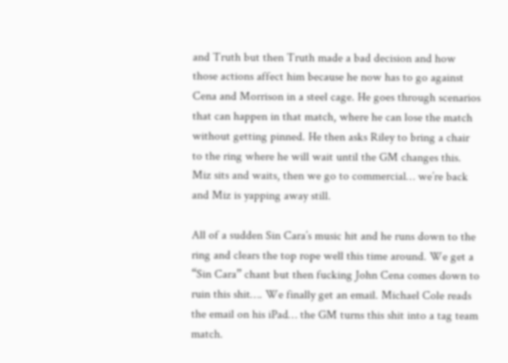and Truth but then Truth made a bad decision and how those actions affect him because he now has to go against Cena and Morrison in a steel cage. He goes through scenarios that can happen in that match, where he can lose the match without getting pinned. He then asks Riley to bring a chair to the ring where he will wait until the GM changes this. Miz sits and waits, then we go to commercial… we’re back and Miz is yapping away still.

All of a sudden Sin Cara’s music hit and he runs down to the ring and clears the top rope well this time around. We get a “Sin Cara” chant but then fucking John Cena comes down to ruin this shit…. We finally get an email. Michael Cole reads the email on his iPad… the GM turns this shit into a tag team match.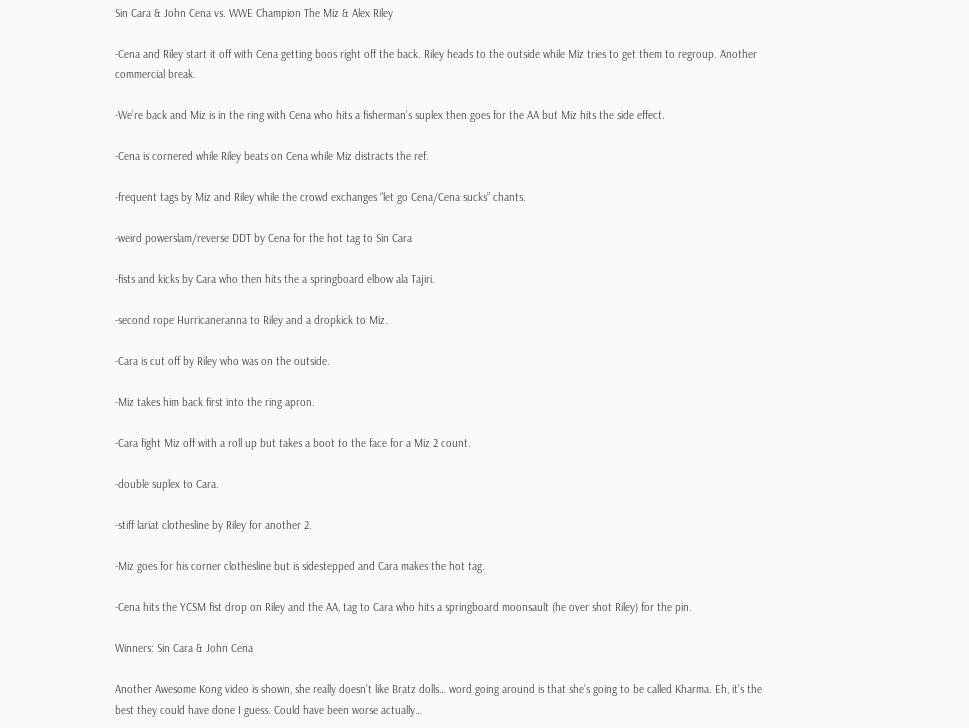Sin Cara & John Cena vs. WWE Champion The Miz & Alex Riley

-Cena and Riley start it off with Cena getting boos right off the back. Riley heads to the outside while Miz tries to get them to regroup. Another commercial break.

-We’re back and Miz is in the ring with Cena who hits a fisherman’s suplex then goes for the AA but Miz hits the side effect.

-Cena is cornered while Riley beats on Cena while Miz distracts the ref.

-frequent tags by Miz and Riley while the crowd exchanges “let go Cena/Cena sucks” chants.

-weird powerslam/reverse DDT by Cena for the hot tag to Sin Cara

-fists and kicks by Cara who then hits the a springboard elbow ala Tajiri.

-second rope Hurricaneranna to Riley and a dropkick to Miz.

-Cara is cut off by Riley who was on the outside.

-Miz takes him back first into the ring apron.

-Cara fight Miz off with a roll up but takes a boot to the face for a Miz 2 count.

-double suplex to Cara.

-stiff lariat clothesline by Riley for another 2.

-Miz goes for his corner clothesline but is sidestepped and Cara makes the hot tag.

-Cena hits the YCSM fist drop on Riley and the AA, tag to Cara who hits a springboard moonsault (he over shot Riley) for the pin.

Winners: Sin Cara & John Cena

Another Awesome Kong video is shown, she really doesn’t like Bratz dolls… word going around is that she’s going to be called Kharma. Eh, it’s the best they could have done I guess. Could have been worse actually…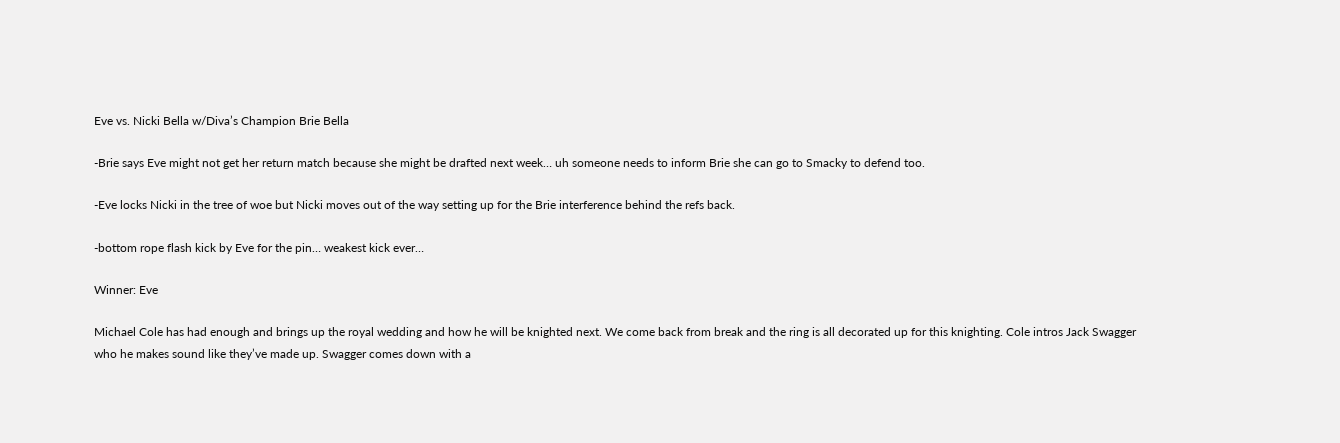Eve vs. Nicki Bella w/Diva’s Champion Brie Bella

-Brie says Eve might not get her return match because she might be drafted next week… uh someone needs to inform Brie she can go to Smacky to defend too.

-Eve locks Nicki in the tree of woe but Nicki moves out of the way setting up for the Brie interference behind the refs back.

-bottom rope flash kick by Eve for the pin… weakest kick ever…

Winner: Eve

Michael Cole has had enough and brings up the royal wedding and how he will be knighted next. We come back from break and the ring is all decorated up for this knighting. Cole intros Jack Swagger who he makes sound like they’ve made up. Swagger comes down with a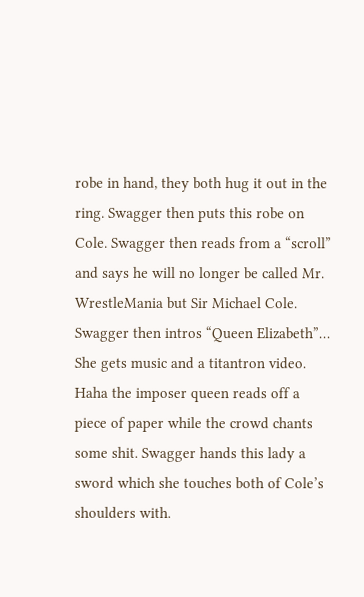robe in hand, they both hug it out in the ring. Swagger then puts this robe on Cole. Swagger then reads from a “scroll” and says he will no longer be called Mr. WrestleMania but Sir Michael Cole. Swagger then intros “Queen Elizabeth”… She gets music and a titantron video. Haha the imposer queen reads off a piece of paper while the crowd chants some shit. Swagger hands this lady a sword which she touches both of Cole’s shoulders with.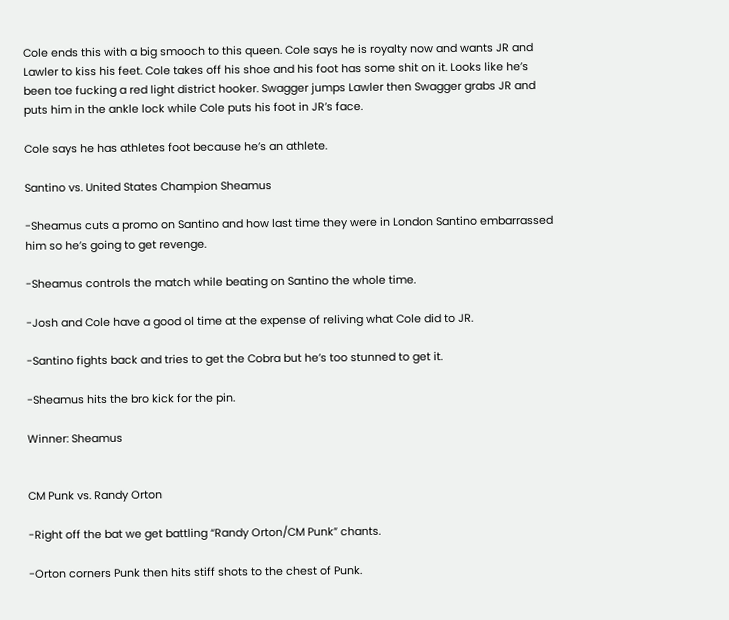Cole ends this with a big smooch to this queen. Cole says he is royalty now and wants JR and Lawler to kiss his feet. Cole takes off his shoe and his foot has some shit on it. Looks like he’s been toe fucking a red light district hooker. Swagger jumps Lawler then Swagger grabs JR and puts him in the ankle lock while Cole puts his foot in JR’s face.

Cole says he has athletes foot because he’s an athlete.

Santino vs. United States Champion Sheamus

-Sheamus cuts a promo on Santino and how last time they were in London Santino embarrassed him so he’s going to get revenge.

-Sheamus controls the match while beating on Santino the whole time.

-Josh and Cole have a good ol time at the expense of reliving what Cole did to JR.

-Santino fights back and tries to get the Cobra but he’s too stunned to get it.

-Sheamus hits the bro kick for the pin.

Winner: Sheamus


CM Punk vs. Randy Orton

-Right off the bat we get battling “Randy Orton/CM Punk” chants.

-Orton corners Punk then hits stiff shots to the chest of Punk.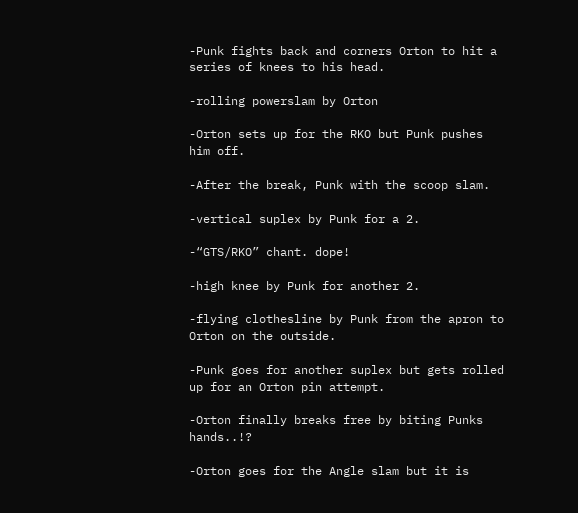-Punk fights back and corners Orton to hit a series of knees to his head.

-rolling powerslam by Orton

-Orton sets up for the RKO but Punk pushes him off.

-After the break, Punk with the scoop slam.

-vertical suplex by Punk for a 2.

-“GTS/RKO” chant. dope!

-high knee by Punk for another 2.

-flying clothesline by Punk from the apron to Orton on the outside.

-Punk goes for another suplex but gets rolled up for an Orton pin attempt.

-Orton finally breaks free by biting Punks hands..!?

-Orton goes for the Angle slam but it is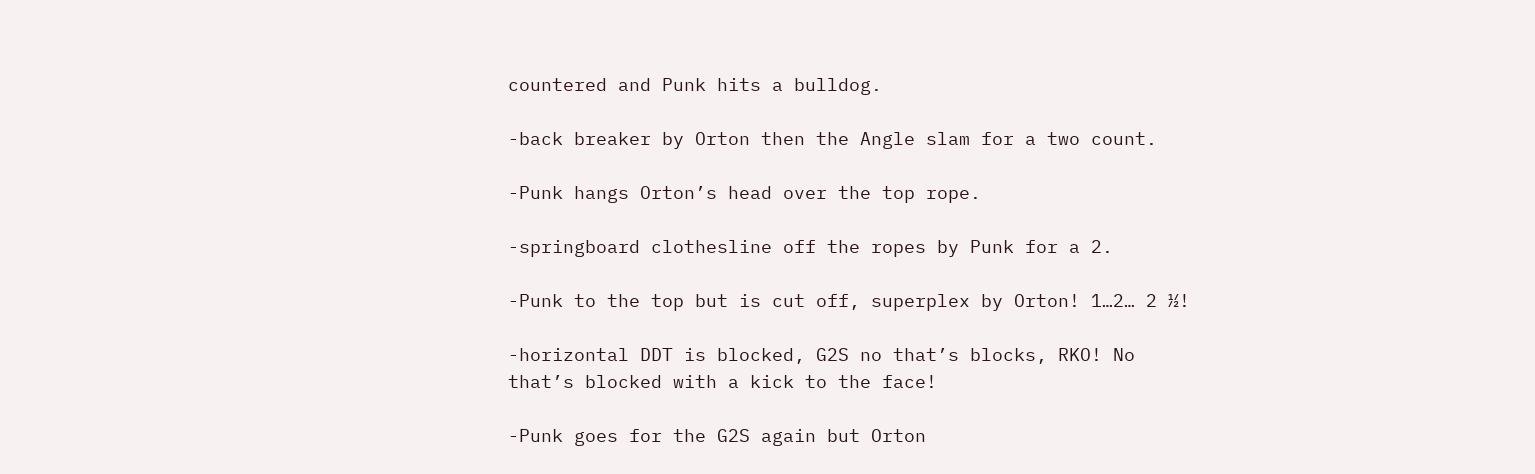countered and Punk hits a bulldog.

-back breaker by Orton then the Angle slam for a two count.

-Punk hangs Orton’s head over the top rope.

-springboard clothesline off the ropes by Punk for a 2.

-Punk to the top but is cut off, superplex by Orton! 1…2… 2 ½!

-horizontal DDT is blocked, G2S no that’s blocks, RKO! No that’s blocked with a kick to the face!

-Punk goes for the G2S again but Orton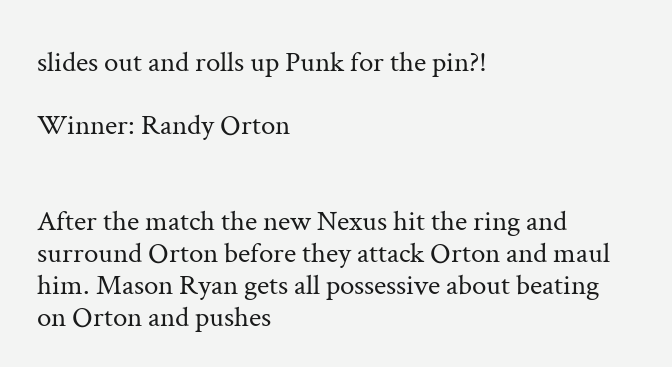slides out and rolls up Punk for the pin?!

Winner: Randy Orton


After the match the new Nexus hit the ring and surround Orton before they attack Orton and maul him. Mason Ryan gets all possessive about beating on Orton and pushes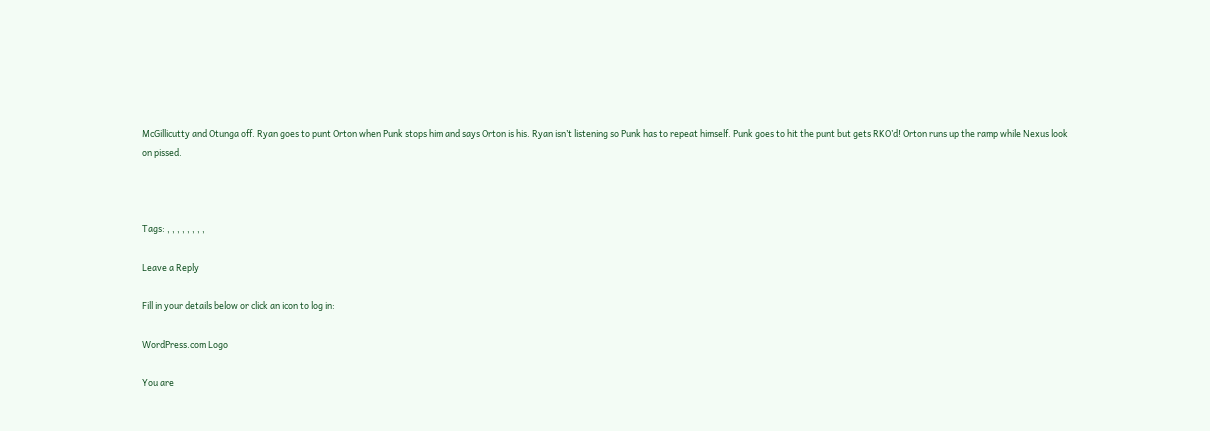McGillicutty and Otunga off. Ryan goes to punt Orton when Punk stops him and says Orton is his. Ryan isn’t listening so Punk has to repeat himself. Punk goes to hit the punt but gets RKO’d! Orton runs up the ramp while Nexus look on pissed.



Tags: , , , , , , , ,

Leave a Reply

Fill in your details below or click an icon to log in:

WordPress.com Logo

You are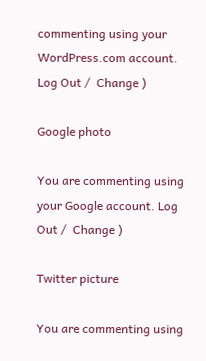commenting using your WordPress.com account. Log Out /  Change )

Google photo

You are commenting using your Google account. Log Out /  Change )

Twitter picture

You are commenting using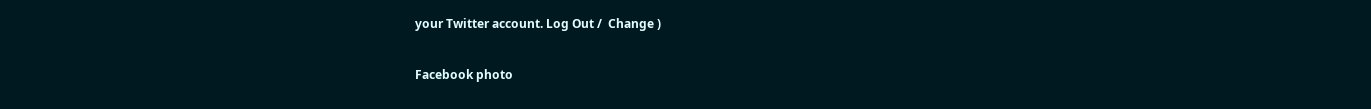your Twitter account. Log Out /  Change )

Facebook photo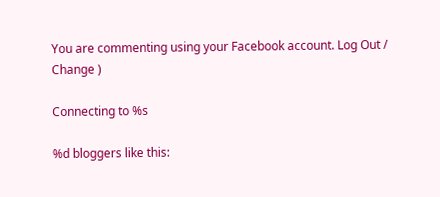You are commenting using your Facebook account. Log Out /  Change )

Connecting to %s

%d bloggers like this: